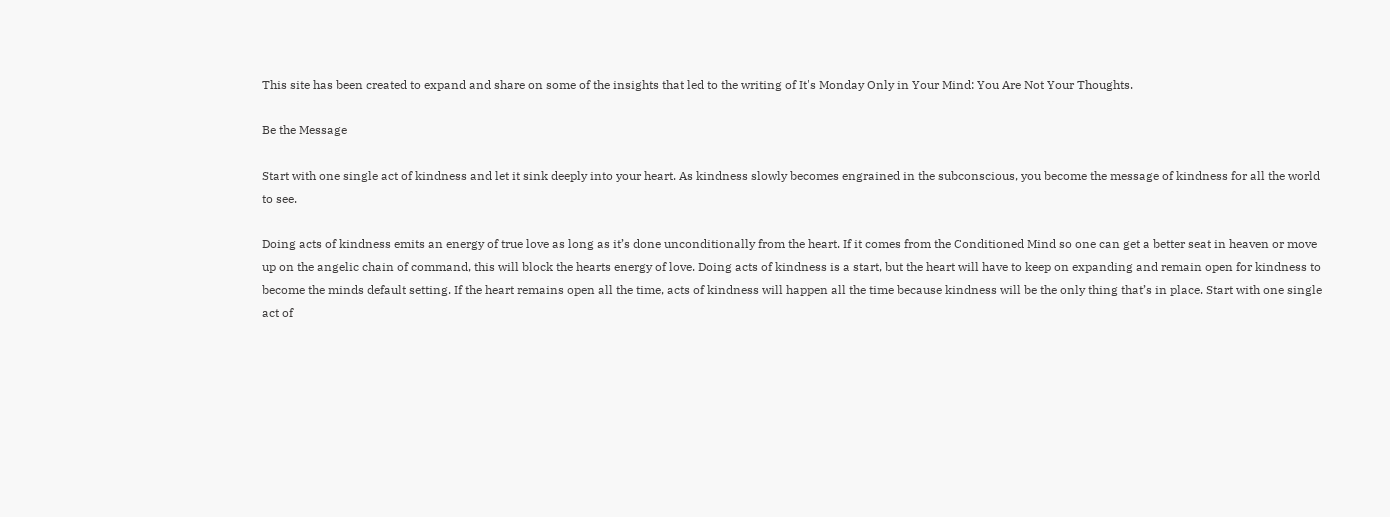This site has been created to expand and share on some of the insights that led to the writing of It's Monday Only in Your Mind: You Are Not Your Thoughts.

Be the Message

Start with one single act of kindness and let it sink deeply into your heart. As kindness slowly becomes engrained in the subconscious, you become the message of kindness for all the world to see.

Doing acts of kindness emits an energy of true love as long as it’s done unconditionally from the heart. If it comes from the Conditioned Mind so one can get a better seat in heaven or move up on the angelic chain of command, this will block the hearts energy of love. Doing acts of kindness is a start, but the heart will have to keep on expanding and remain open for kindness to become the minds default setting. If the heart remains open all the time, acts of kindness will happen all the time because kindness will be the only thing that’s in place. Start with one single act of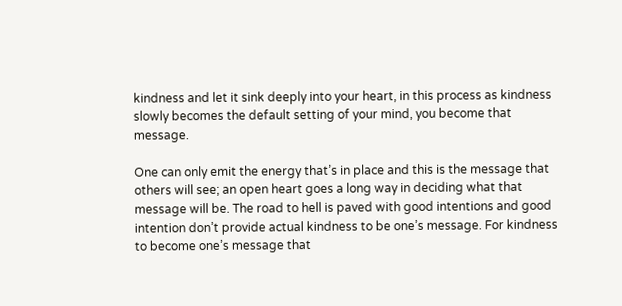kindness and let it sink deeply into your heart, in this process as kindness slowly becomes the default setting of your mind, you become that message.

One can only emit the energy that’s in place and this is the message that others will see; an open heart goes a long way in deciding what that message will be. The road to hell is paved with good intentions and good intention don’t provide actual kindness to be one’s message. For kindness to become one’s message that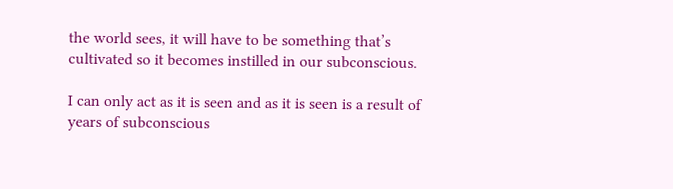the world sees, it will have to be something that’s cultivated so it becomes instilled in our subconscious.

I can only act as it is seen and as it is seen is a result of years of subconscious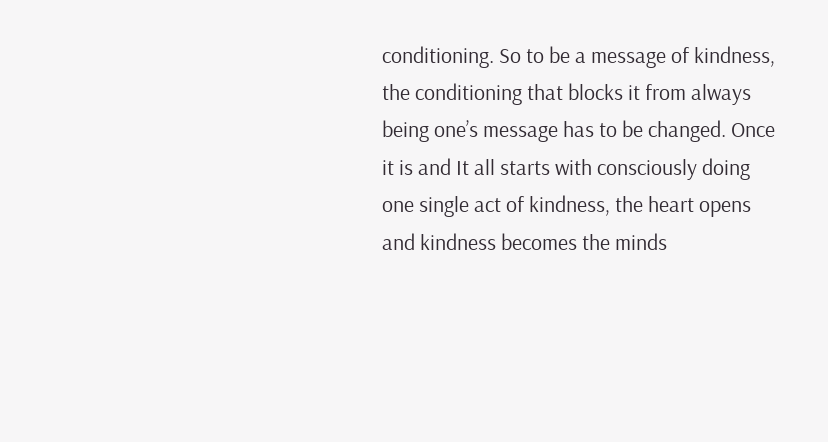conditioning. So to be a message of kindness, the conditioning that blocks it from always being one’s message has to be changed. Once it is and It all starts with consciously doing one single act of kindness, the heart opens and kindness becomes the minds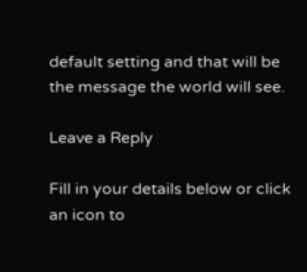default setting and that will be the message the world will see.

Leave a Reply

Fill in your details below or click an icon to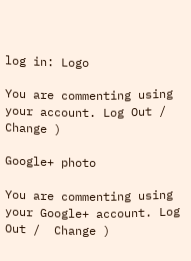log in: Logo

You are commenting using your account. Log Out /  Change )

Google+ photo

You are commenting using your Google+ account. Log Out /  Change )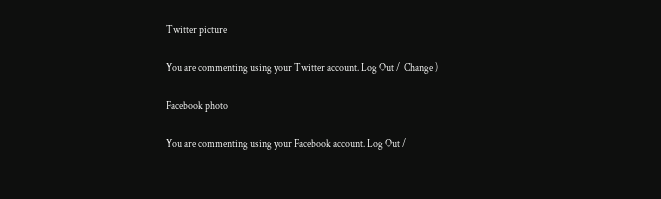Twitter picture

You are commenting using your Twitter account. Log Out /  Change )

Facebook photo

You are commenting using your Facebook account. Log Out /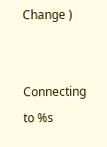Change )


Connecting to %s